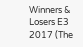Winners & Losers E3 2017 (The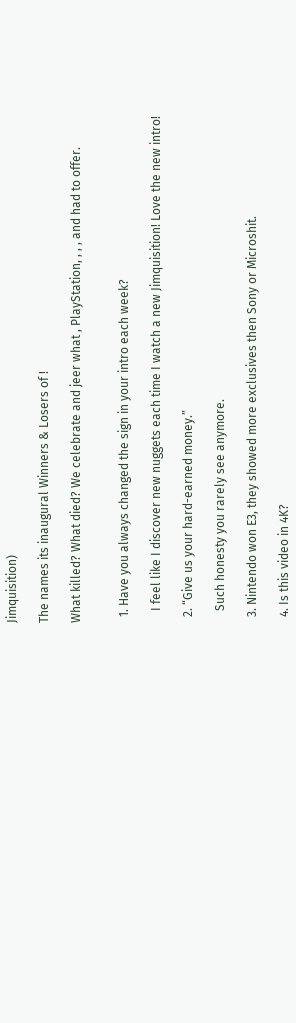Jimquisition)

The names its inaugural Winners & Losers of !

What killed? What died? We celebrate and jeer what , PlayStation, , , , and had to offer.


  1. Have you always changed the sign in your intro each week?

    I feel like I discover new nuggets each time I watch a new Jimquisition! Love the new intro!

  2. “Give us your hard-earned money.”

    Such honesty you rarely see anymore.

  3. Nintendo won E3, they showed more exclusives then Sony or Microshit.

  4. Is this video in 4K?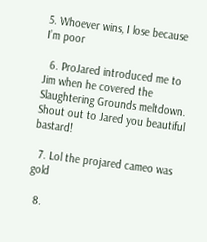5. Whoever wins, I lose because I’m poor

  6. ProJared introduced me to Jim when he covered the Slaughtering Grounds meltdown. Shout out to Jared you beautiful bastard!

  7. Lol the projared cameo was gold

  8.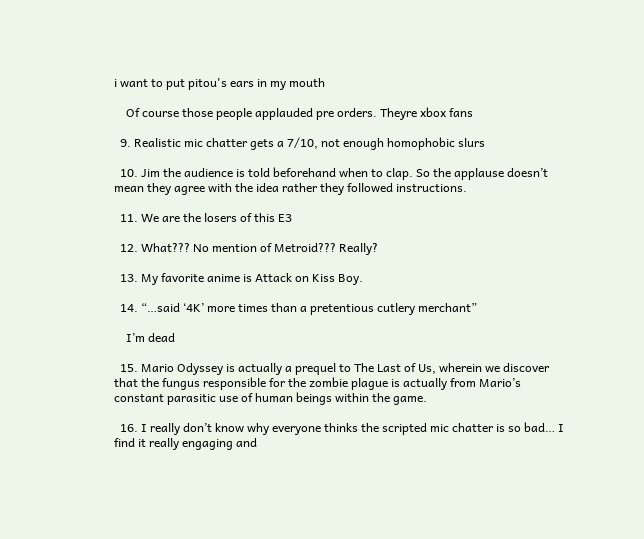i want to put pitou's ears in my mouth

    Of course those people applauded pre orders. Theyre xbox fans

  9. Realistic mic chatter gets a 7/10, not enough homophobic slurs

  10. Jim the audience is told beforehand when to clap. So the applause doesn’t mean they agree with the idea rather they followed instructions.

  11. We are the losers of this E3

  12. What??? No mention of Metroid??? Really?

  13. My favorite anime is Attack on Kiss Boy.

  14. “…said ‘4K’ more times than a pretentious cutlery merchant”

    I’m dead

  15. Mario Odyssey is actually a prequel to The Last of Us, wherein we discover that the fungus responsible for the zombie plague is actually from Mario’s constant parasitic use of human beings within the game.

  16. I really don’t know why everyone thinks the scripted mic chatter is so bad… I find it really engaging and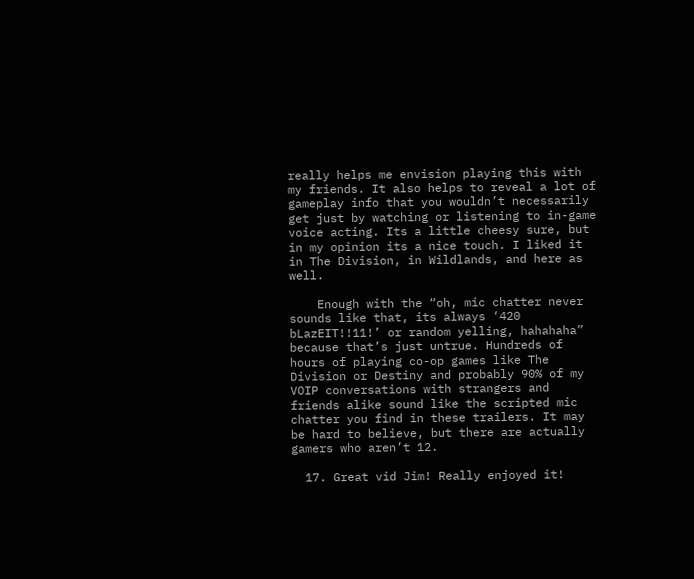really helps me envision playing this with my friends. It also helps to reveal a lot of gameplay info that you wouldn’t necessarily get just by watching or listening to in-game voice acting. Its a little cheesy sure, but in my opinion its a nice touch. I liked it in The Division, in Wildlands, and here as well.

    Enough with the “oh, mic chatter never sounds like that, its always ‘420 bLazEIT!!11!’ or random yelling, hahahaha” because that’s just untrue. Hundreds of hours of playing co-op games like The Division or Destiny and probably 90% of my VOIP conversations with strangers and friends alike sound like the scripted mic chatter you find in these trailers. It may be hard to believe, but there are actually gamers who aren’t 12.

  17. Great vid Jim! Really enjoyed it!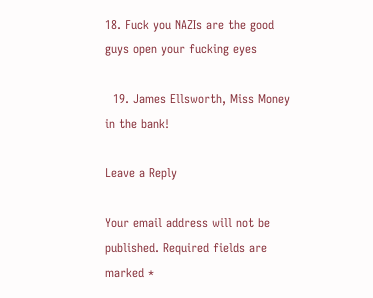18. Fuck you NAZIs are the good guys open your fucking eyes

  19. James Ellsworth, Miss Money in the bank!

Leave a Reply

Your email address will not be published. Required fields are marked *